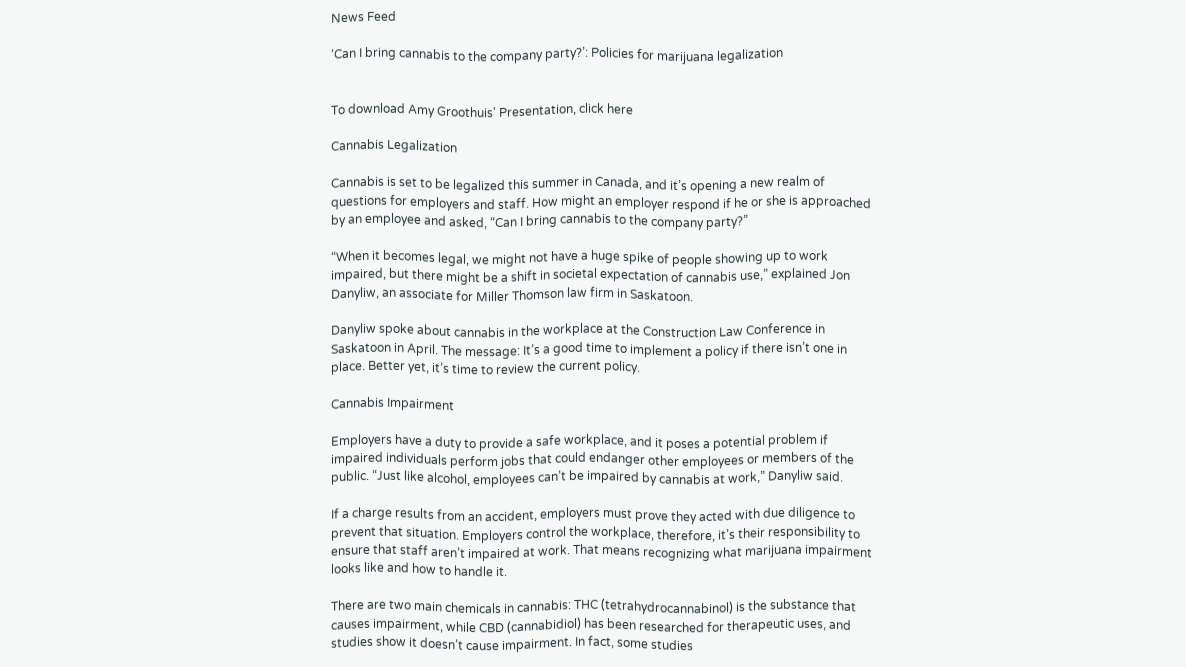News Feed

‘Can I bring cannabis to the company party?’: Policies for marijuana legalization


To download Amy Groothuis' Presentation, click here

Cannabis Legalization

Cannabis is set to be legalized this summer in Canada, and it’s opening a new realm of questions for employers and staff. How might an employer respond if he or she is approached by an employee and asked, “Can I bring cannabis to the company party?”

“When it becomes legal, we might not have a huge spike of people showing up to work impaired, but there might be a shift in societal expectation of cannabis use,” explained Jon Danyliw, an associate for Miller Thomson law firm in Saskatoon.

Danyliw spoke about cannabis in the workplace at the Construction Law Conference in Saskatoon in April. The message: It’s a good time to implement a policy if there isn’t one in place. Better yet, it’s time to review the current policy.

Cannabis Impairment

Employers have a duty to provide a safe workplace, and it poses a potential problem if impaired individuals perform jobs that could endanger other employees or members of the public. “Just like alcohol, employees can’t be impaired by cannabis at work,” Danyliw said.

If a charge results from an accident, employers must prove they acted with due diligence to prevent that situation. Employers control the workplace, therefore, it’s their responsibility to ensure that staff aren’t impaired at work. That means recognizing what marijuana impairment looks like and how to handle it.

There are two main chemicals in cannabis: THC (tetrahydrocannabinol) is the substance that causes impairment, while CBD (cannabidiol) has been researched for therapeutic uses, and studies show it doesn’t cause impairment. In fact, some studies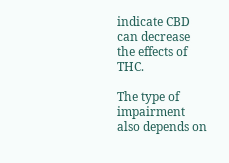indicate CBD can decrease the effects of THC.

The type of impairment also depends on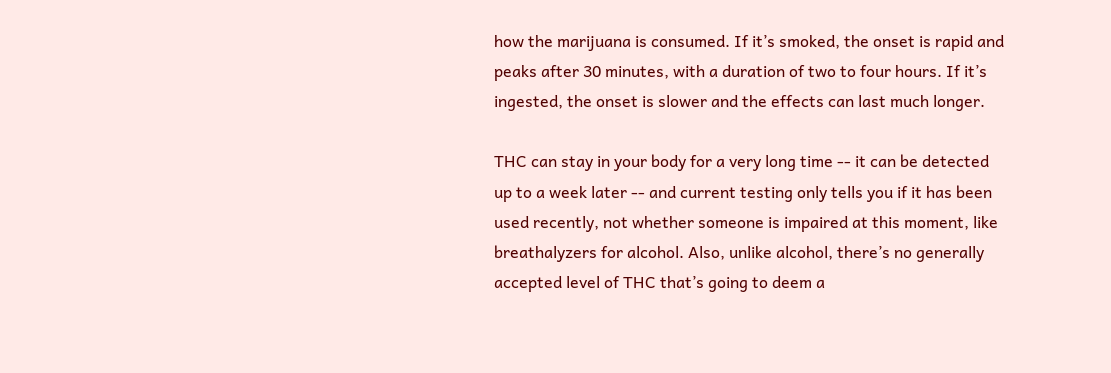how the marijuana is consumed. If it’s smoked, the onset is rapid and peaks after 30 minutes, with a duration of two to four hours. If it’s ingested, the onset is slower and the effects can last much longer.

THC can stay in your body for a very long time -- it can be detected up to a week later -- and current testing only tells you if it has been used recently, not whether someone is impaired at this moment, like breathalyzers for alcohol. Also, unlike alcohol, there’s no generally accepted level of THC that’s going to deem a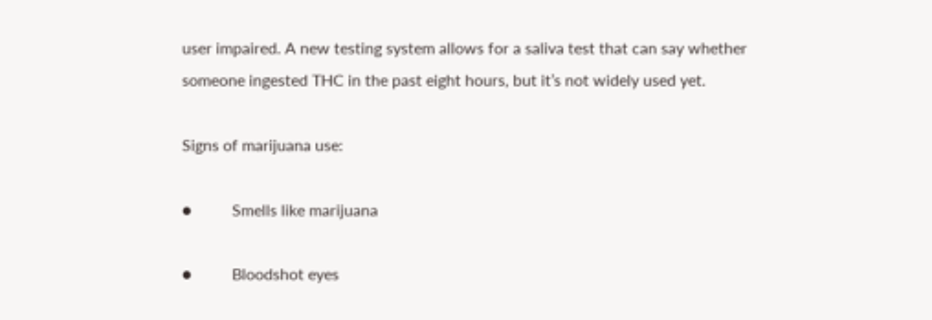user impaired. A new testing system allows for a saliva test that can say whether someone ingested THC in the past eight hours, but it’s not widely used yet.

Signs of marijuana use:

●          Smells like marijuana

●          Bloodshot eyes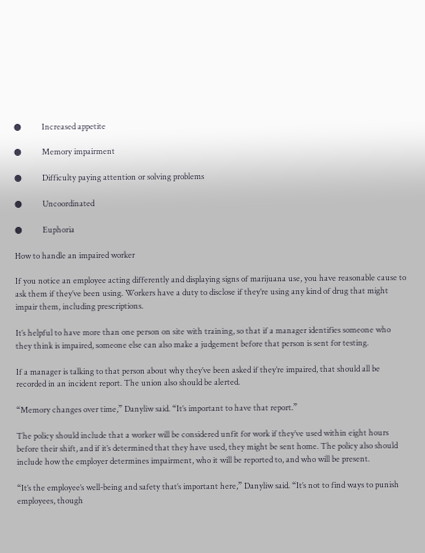●          Increased appetite

●          Memory impairment

●          Difficulty paying attention or solving problems

●          Uncoordinated

●          Euphoria

How to handle an impaired worker

If you notice an employee acting differently and displaying signs of marijuana use, you have reasonable cause to ask them if they’ve been using. Workers have a duty to disclose if they’re using any kind of drug that might impair them, including prescriptions.

It’s helpful to have more than one person on site with training, so that if a manager identifies someone who they think is impaired, someone else can also make a judgement before that person is sent for testing.

If a manager is talking to that person about why they’ve been asked if they’re impaired, that should all be recorded in an incident report. The union also should be alerted.

“Memory changes over time,” Danyliw said. “It’s important to have that report.”

The policy should include that a worker will be considered unfit for work if they’ve used within eight hours before their shift, and if it’s determined that they have used, they might be sent home. The policy also should include how the employer determines impairment, who it will be reported to, and who will be present.

“It’s the employee’s well-being and safety that’s important here,” Danyliw said. “It’s not to find ways to punish employees, though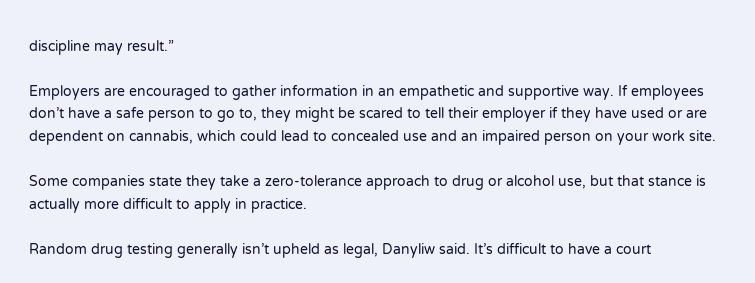discipline may result.”

Employers are encouraged to gather information in an empathetic and supportive way. If employees don’t have a safe person to go to, they might be scared to tell their employer if they have used or are dependent on cannabis, which could lead to concealed use and an impaired person on your work site.

Some companies state they take a zero-tolerance approach to drug or alcohol use, but that stance is actually more difficult to apply in practice.

Random drug testing generally isn’t upheld as legal, Danyliw said. It’s difficult to have a court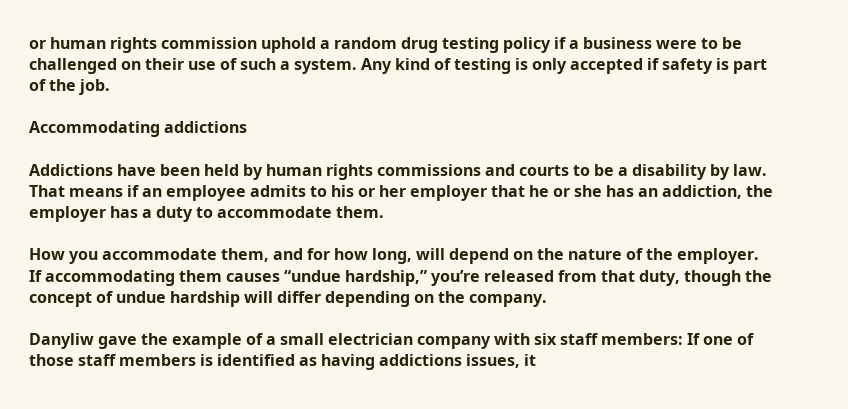or human rights commission uphold a random drug testing policy if a business were to be challenged on their use of such a system. Any kind of testing is only accepted if safety is part of the job.

Accommodating addictions

Addictions have been held by human rights commissions and courts to be a disability by law. That means if an employee admits to his or her employer that he or she has an addiction, the employer has a duty to accommodate them.

How you accommodate them, and for how long, will depend on the nature of the employer. If accommodating them causes “undue hardship,” you’re released from that duty, though the concept of undue hardship will differ depending on the company.

Danyliw gave the example of a small electrician company with six staff members: If one of those staff members is identified as having addictions issues, it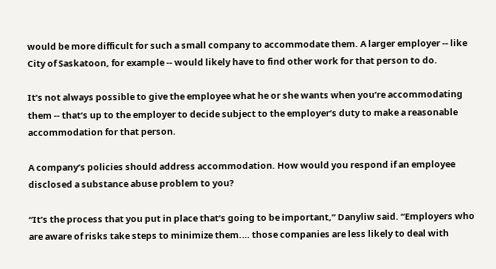would be more difficult for such a small company to accommodate them. A larger employer -- like City of Saskatoon, for example -- would likely have to find other work for that person to do.

It’s not always possible to give the employee what he or she wants when you’re accommodating them -- that’s up to the employer to decide subject to the employer’s duty to make a reasonable accommodation for that person.

A company’s policies should address accommodation. How would you respond if an employee disclosed a substance abuse problem to you?

“It’s the process that you put in place that’s going to be important,” Danyliw said. “Employers who are aware of risks take steps to minimize them.… those companies are less likely to deal with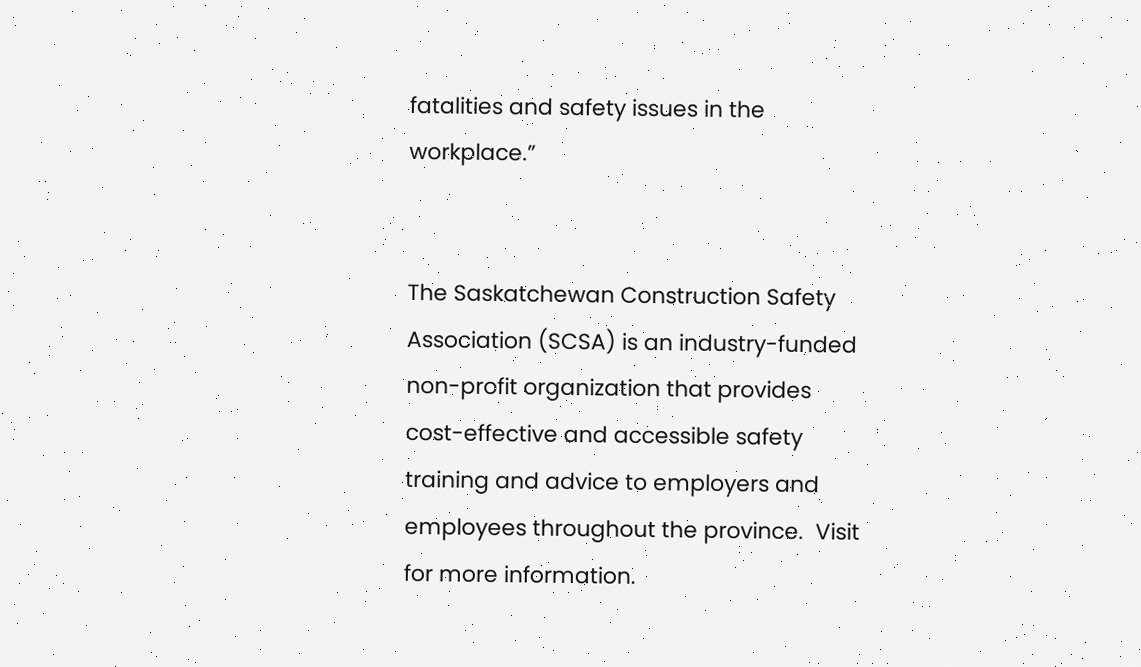fatalities and safety issues in the workplace.”


The Saskatchewan Construction Safety Association (SCSA) is an industry-funded non-profit organization that provides cost-effective and accessible safety training and advice to employers and employees throughout the province.  Visit for more information.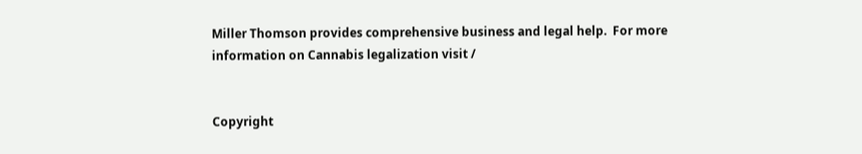Miller Thomson provides comprehensive business and legal help.  For more information on Cannabis legalization visit /


Copyright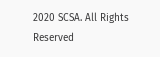2020 SCSA. All Rights Reserved